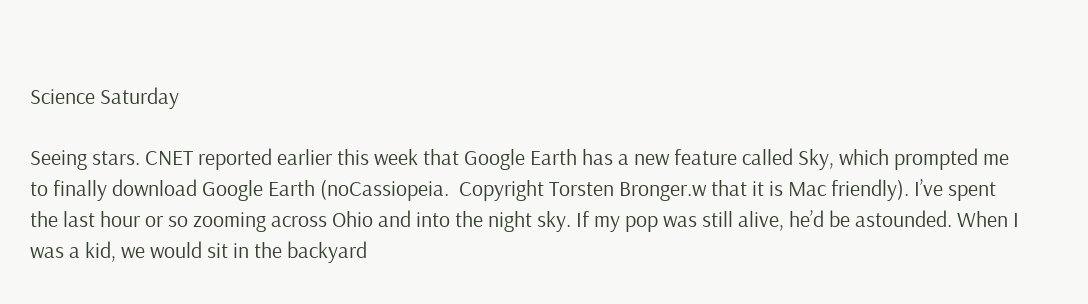Science Saturday

Seeing stars. CNET reported earlier this week that Google Earth has a new feature called Sky, which prompted me to finally download Google Earth (noCassiopeia.  Copyright Torsten Bronger.w that it is Mac friendly). I’ve spent the last hour or so zooming across Ohio and into the night sky. If my pop was still alive, he’d be astounded. When I was a kid, we would sit in the backyard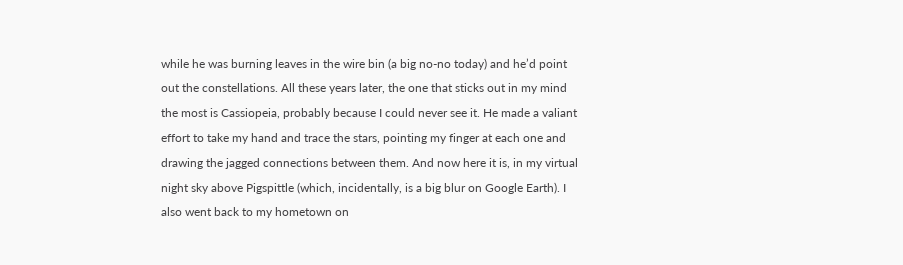while he was burning leaves in the wire bin (a big no-no today) and he’d point out the constellations. All these years later, the one that sticks out in my mind the most is Cassiopeia, probably because I could never see it. He made a valiant effort to take my hand and trace the stars, pointing my finger at each one and drawing the jagged connections between them. And now here it is, in my virtual night sky above Pigspittle (which, incidentally, is a big blur on Google Earth). I also went back to my hometown on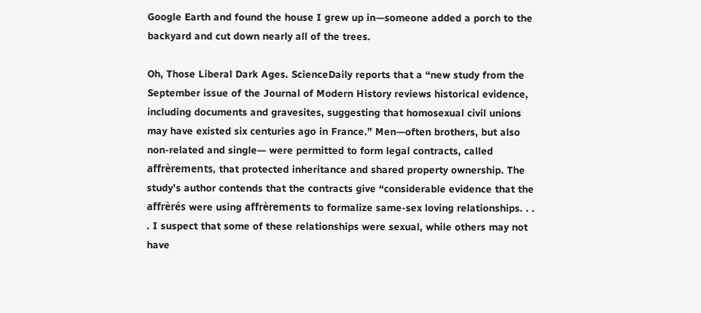Google Earth and found the house I grew up in—someone added a porch to the backyard and cut down nearly all of the trees.

Oh, Those Liberal Dark Ages. ScienceDaily reports that a “new study from the September issue of the Journal of Modern History reviews historical evidence, including documents and gravesites, suggesting that homosexual civil unions may have existed six centuries ago in France.” Men—often brothers, but also non-related and single— were permitted to form legal contracts, called affrèrements, that protected inheritance and shared property ownership. The study’s author contends that the contracts give “considerable evidence that the affrèrés were using affrèrements to formalize same-sex loving relationships. . . . I suspect that some of these relationships were sexual, while others may not have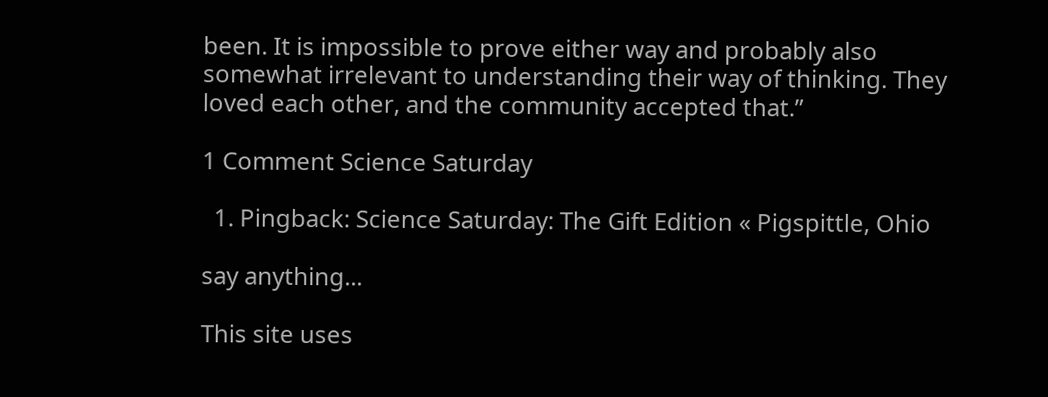been. It is impossible to prove either way and probably also somewhat irrelevant to understanding their way of thinking. They loved each other, and the community accepted that.”

1 Comment Science Saturday

  1. Pingback: Science Saturday: The Gift Edition « Pigspittle, Ohio

say anything...

This site uses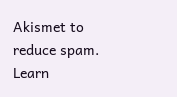Akismet to reduce spam. Learn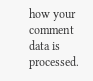how your comment data is processed.